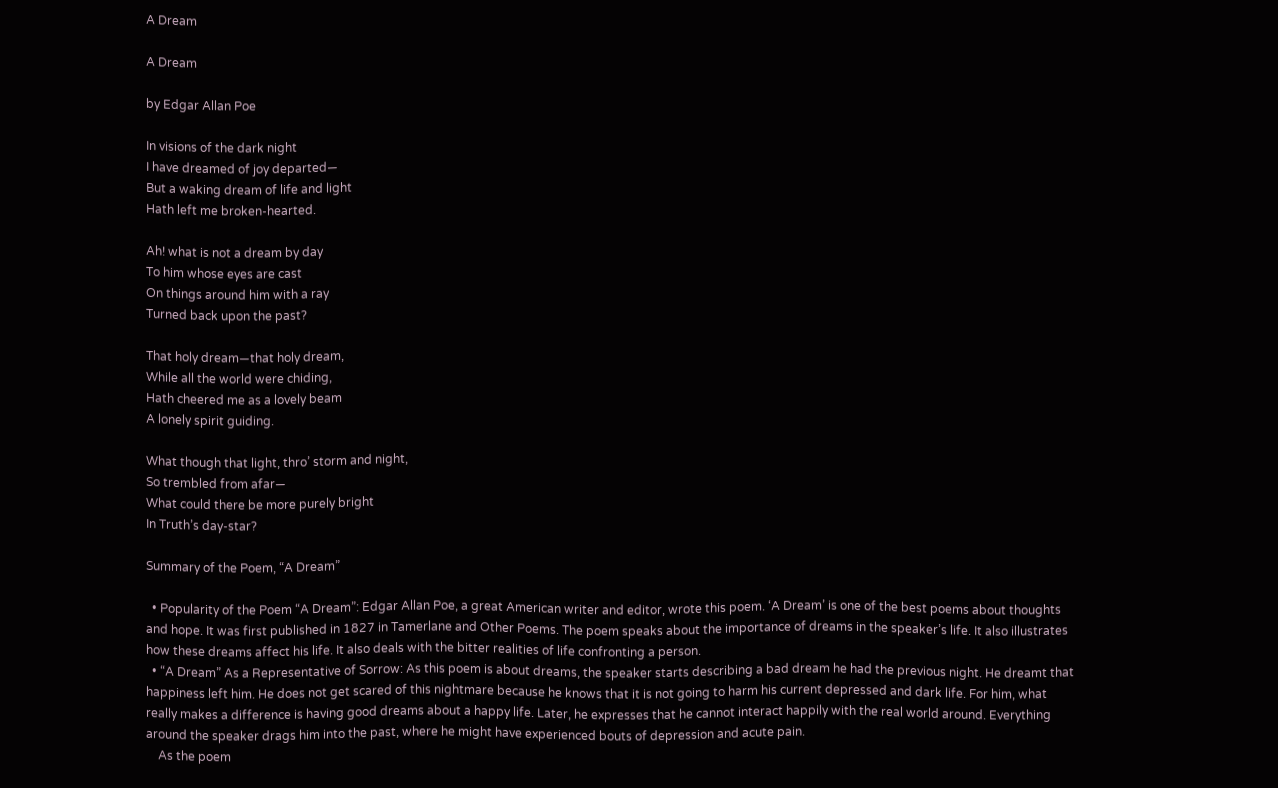A Dream

A Dream

by Edgar Allan Poe

In visions of the dark night
I have dreamed of joy departed—
But a waking dream of life and light
Hath left me broken-hearted.

Ah! what is not a dream by day
To him whose eyes are cast
On things around him with a ray
Turned back upon the past?

That holy dream—that holy dream,
While all the world were chiding,
Hath cheered me as a lovely beam
A lonely spirit guiding.

What though that light, thro’ storm and night,
So trembled from afar—
What could there be more purely bright
In Truth’s day-star?

Summary of the Poem, “A Dream”

  • Popularity of the Poem “A Dream”: Edgar Allan Poe, a great American writer and editor, wrote this poem. ‘A Dream’ is one of the best poems about thoughts and hope. It was first published in 1827 in Tamerlane and Other Poems. The poem speaks about the importance of dreams in the speaker’s life. It also illustrates how these dreams affect his life. It also deals with the bitter realities of life confronting a person.
  • “A Dream” As a Representative of Sorrow: As this poem is about dreams, the speaker starts describing a bad dream he had the previous night. He dreamt that happiness left him. He does not get scared of this nightmare because he knows that it is not going to harm his current depressed and dark life. For him, what really makes a difference is having good dreams about a happy life. Later, he expresses that he cannot interact happily with the real world around. Everything around the speaker drags him into the past, where he might have experienced bouts of depression and acute pain.
    As the poem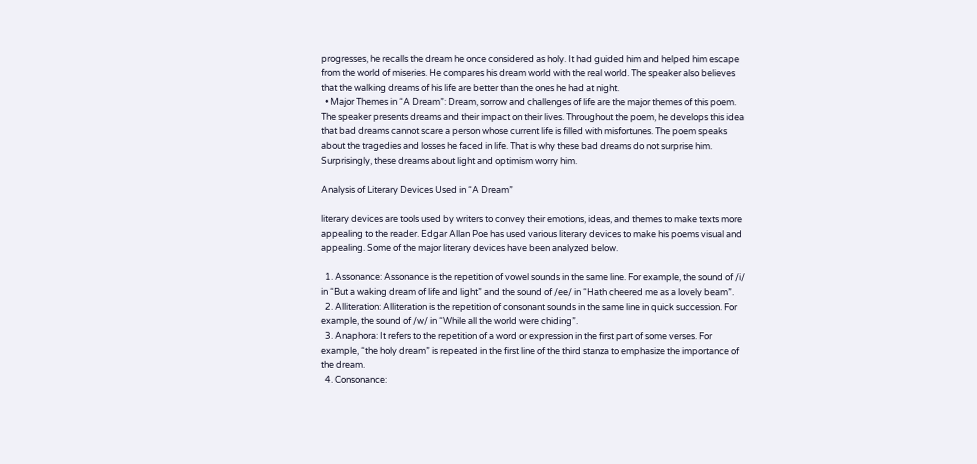progresses, he recalls the dream he once considered as holy. It had guided him and helped him escape from the world of miseries. He compares his dream world with the real world. The speaker also believes that the walking dreams of his life are better than the ones he had at night.
  • Major Themes in “A Dream”: Dream, sorrow and challenges of life are the major themes of this poem. The speaker presents dreams and their impact on their lives. Throughout the poem, he develops this idea that bad dreams cannot scare a person whose current life is filled with misfortunes. The poem speaks about the tragedies and losses he faced in life. That is why these bad dreams do not surprise him. Surprisingly, these dreams about light and optimism worry him.

Analysis of Literary Devices Used in “A Dream”

literary devices are tools used by writers to convey their emotions, ideas, and themes to make texts more appealing to the reader. Edgar Allan Poe has used various literary devices to make his poems visual and appealing. Some of the major literary devices have been analyzed below.

  1. Assonance: Assonance is the repetition of vowel sounds in the same line. For example, the sound of /i/ in “But a waking dream of life and light” and the sound of /ee/ in “Hath cheered me as a lovely beam”.
  2. Alliteration: Alliteration is the repetition of consonant sounds in the same line in quick succession. For example, the sound of /w/ in “While all the world were chiding”.
  3. Anaphora: It refers to the repetition of a word or expression in the first part of some verses. For example, “the holy dream” is repeated in the first line of the third stanza to emphasize the importance of the dream.
  4. Consonance: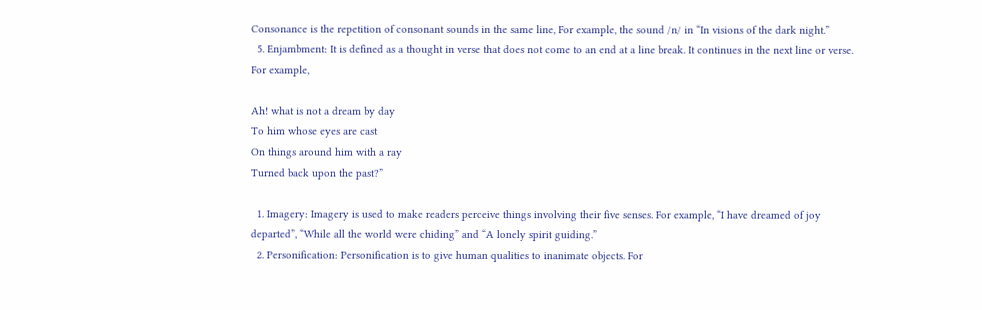Consonance is the repetition of consonant sounds in the same line, For example, the sound /n/ in “In visions of the dark night.”
  5. Enjambment: It is defined as a thought in verse that does not come to an end at a line break. It continues in the next line or verse. For example,

Ah! what is not a dream by day
To him whose eyes are cast
On things around him with a ray
Turned back upon the past?”

  1. Imagery: Imagery is used to make readers perceive things involving their five senses. For example, “I have dreamed of joy departed”, “While all the world were chiding” and “A lonely spirit guiding.”
  2. Personification: Personification is to give human qualities to inanimate objects. For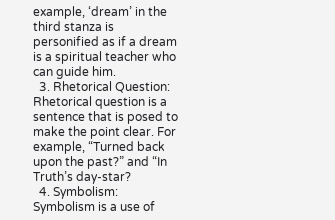example, ‘dream’ in the third stanza is personified as if a dream is a spiritual teacher who can guide him.
  3. Rhetorical Question: Rhetorical question is a sentence that is posed to make the point clear. For example, “Turned back upon the past?” and “In Truth’s day-star?
  4. Symbolism: Symbolism is a use of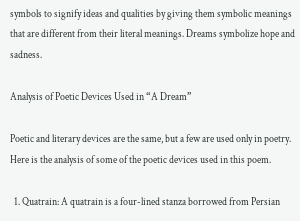symbols to signify ideas and qualities by giving them symbolic meanings that are different from their literal meanings. Dreams symbolize hope and sadness.

Analysis of Poetic Devices Used in “A Dream”

Poetic and literary devices are the same, but a few are used only in poetry. Here is the analysis of some of the poetic devices used in this poem.

  1. Quatrain: A quatrain is a four-lined stanza borrowed from Persian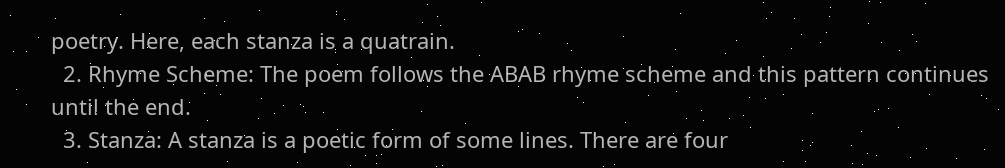poetry. Here, each stanza is a quatrain.
  2. Rhyme Scheme: The poem follows the ABAB rhyme scheme and this pattern continues until the end.
  3. Stanza: A stanza is a poetic form of some lines. There are four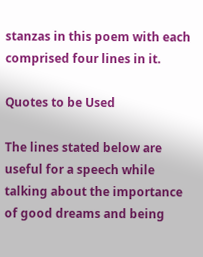stanzas in this poem with each comprised four lines in it.

Quotes to be Used

The lines stated below are useful for a speech while talking about the importance of good dreams and being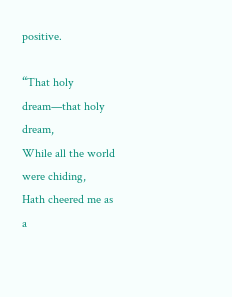positive.

“That holy dream—that holy dream,
While all the world were chiding,
Hath cheered me as a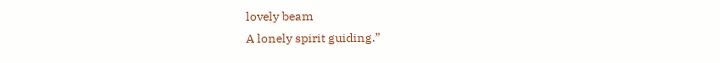lovely beam
A lonely spirit guiding.”